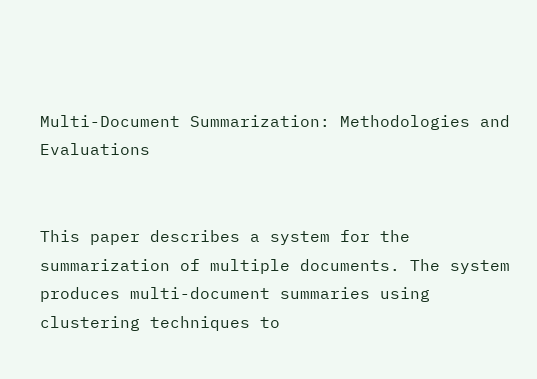Multi-Document Summarization: Methodologies and Evaluations


This paper describes a system for the summarization of multiple documents. The system produces multi-document summaries using clustering techniques to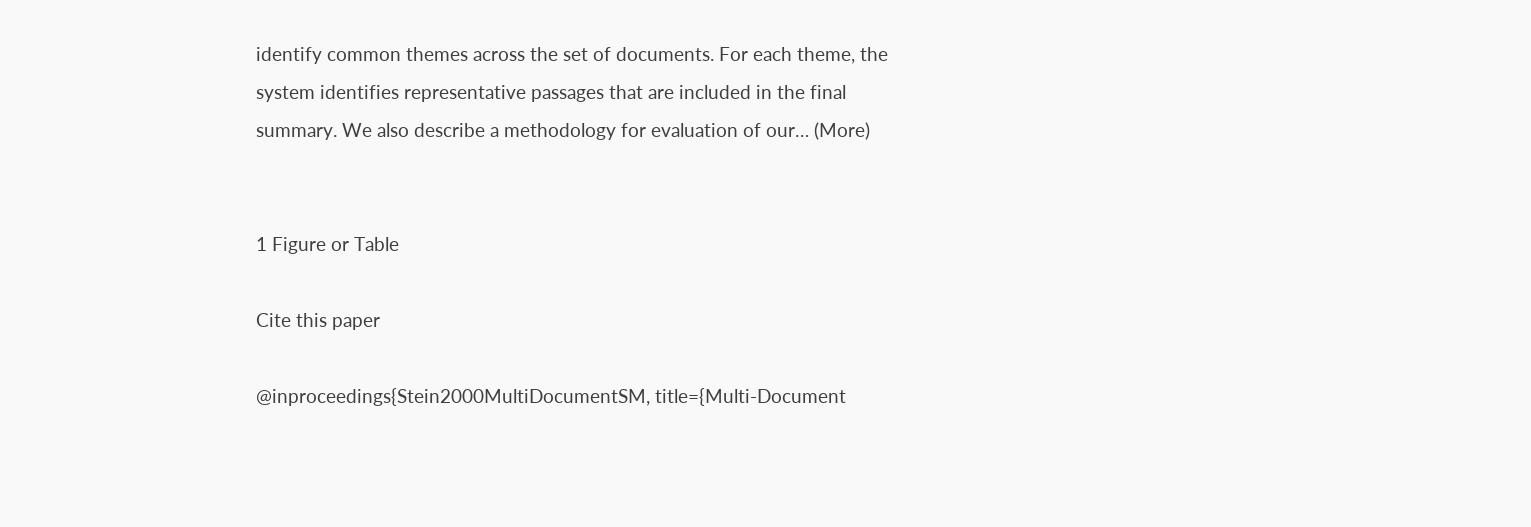identify common themes across the set of documents. For each theme, the system identifies representative passages that are included in the final summary. We also describe a methodology for evaluation of our… (More)


1 Figure or Table

Cite this paper

@inproceedings{Stein2000MultiDocumentSM, title={Multi-Document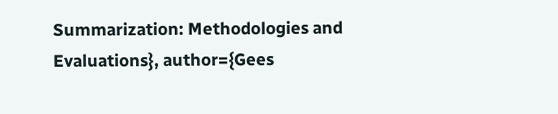Summarization: Methodologies and Evaluations}, author={Gees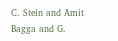C. Stein and Amit Bagga and G.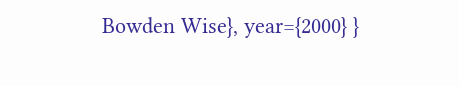Bowden Wise}, year={2000} }